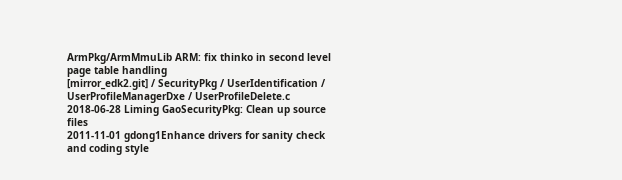ArmPkg/ArmMmuLib ARM: fix thinko in second level page table handling
[mirror_edk2.git] / SecurityPkg / UserIdentification / UserProfileManagerDxe / UserProfileDelete.c
2018-06-28 Liming GaoSecurityPkg: Clean up source files
2011-11-01 gdong1Enhance drivers for sanity check and coding style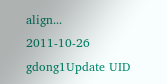align...
2011-10-26 gdong1Update UID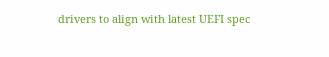drivers to align with latest UEFI spec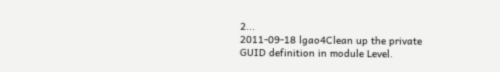2...
2011-09-18 lgao4Clean up the private GUID definition in module Level.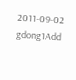2011-09-02 gdong1Add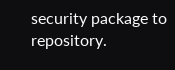security package to repository.